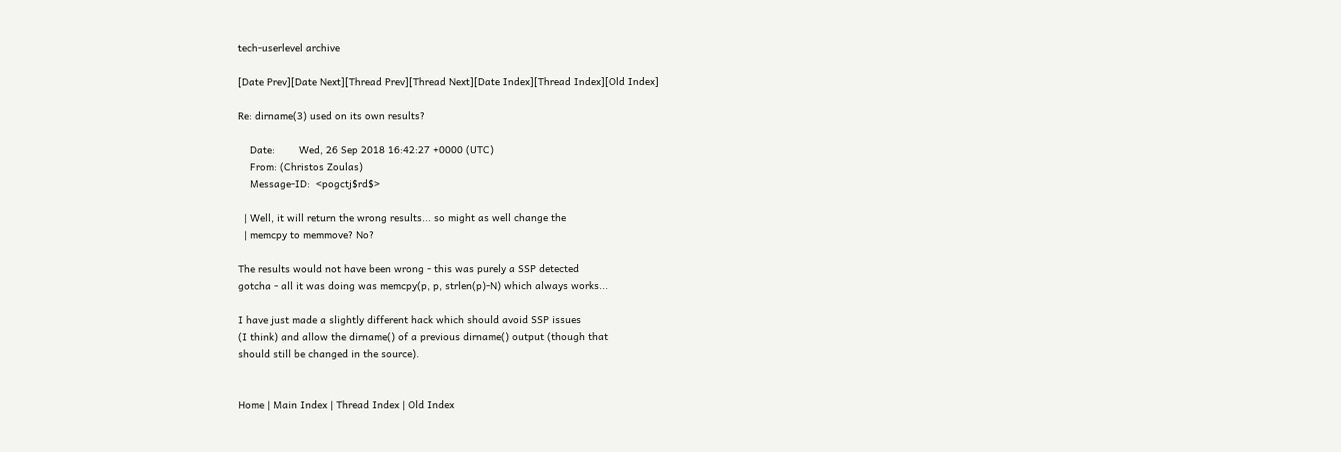tech-userlevel archive

[Date Prev][Date Next][Thread Prev][Thread Next][Date Index][Thread Index][Old Index]

Re: dirname(3) used on its own results?

    Date:        Wed, 26 Sep 2018 16:42:27 +0000 (UTC)
    From: (Christos Zoulas)
    Message-ID:  <pogctj$rd$>

  | Well, it will return the wrong results... so might as well change the
  | memcpy to memmove? No?

The results would not have been wrong - this was purely a SSP detected
gotcha - all it was doing was memcpy(p, p, strlen(p)-N) which always works...

I have just made a slightly different hack which should avoid SSP issues
(I think) and allow the dirname() of a previous dirname() output (though that
should still be changed in the source).


Home | Main Index | Thread Index | Old Index